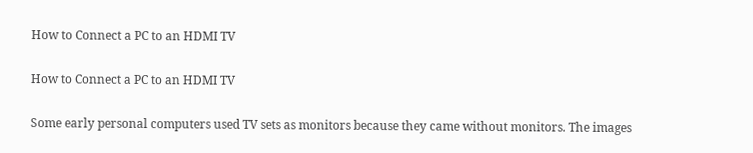How to Connect a PC to an HDMI TV

How to Connect a PC to an HDMI TV

Some early personal computers used TV sets as monitors because they came without monitors. The images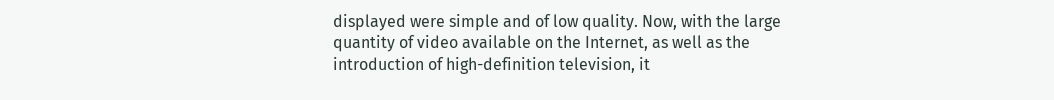displayed were simple and of low quality. Now, with the large quantity of video available on the Internet, as well as the introduction of high-definition television, it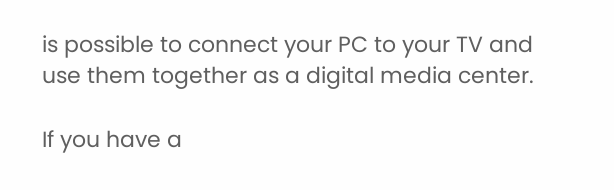is possible to connect your PC to your TV and use them together as a digital media center.

If you have a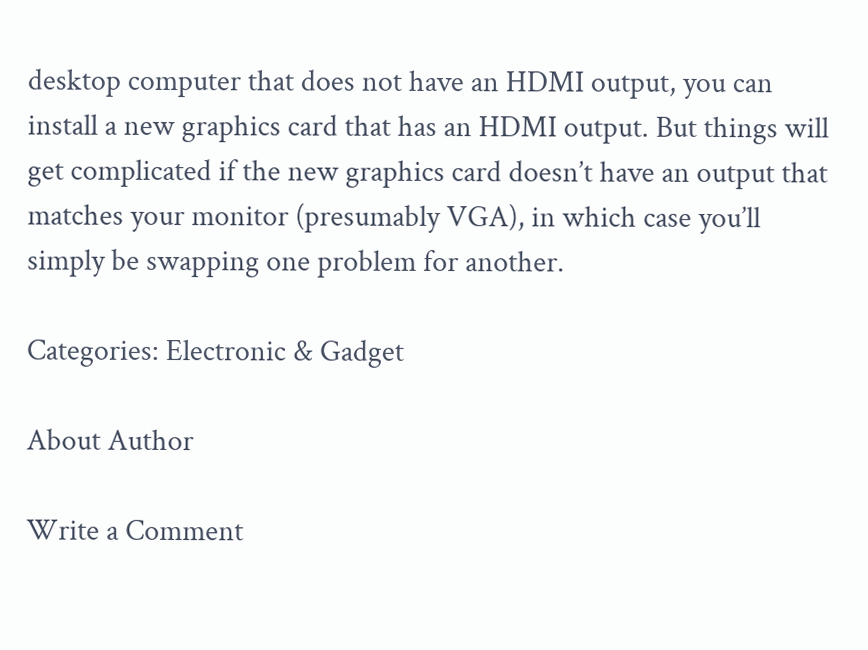desktop computer that does not have an HDMI output, you can install a new graphics card that has an HDMI output. But things will get complicated if the new graphics card doesn’t have an output that matches your monitor (presumably VGA), in which case you’ll simply be swapping one problem for another.

Categories: Electronic & Gadget

About Author

Write a Comment